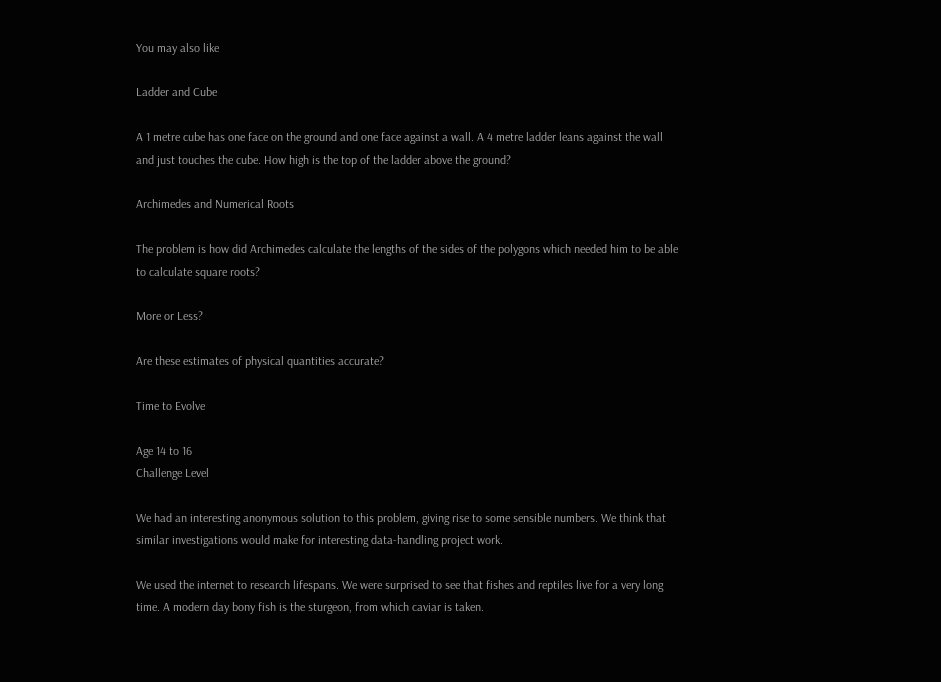You may also like

Ladder and Cube

A 1 metre cube has one face on the ground and one face against a wall. A 4 metre ladder leans against the wall and just touches the cube. How high is the top of the ladder above the ground?

Archimedes and Numerical Roots

The problem is how did Archimedes calculate the lengths of the sides of the polygons which needed him to be able to calculate square roots?

More or Less?

Are these estimates of physical quantities accurate?

Time to Evolve

Age 14 to 16
Challenge Level

We had an interesting anonymous solution to this problem, giving rise to some sensible numbers. We think that similar investigations would make for interesting data-handling project work.

We used the internet to research lifespans. We were surprised to see that fishes and reptiles live for a very long time. A modern day bony fish is the sturgeon, from which caviar is taken.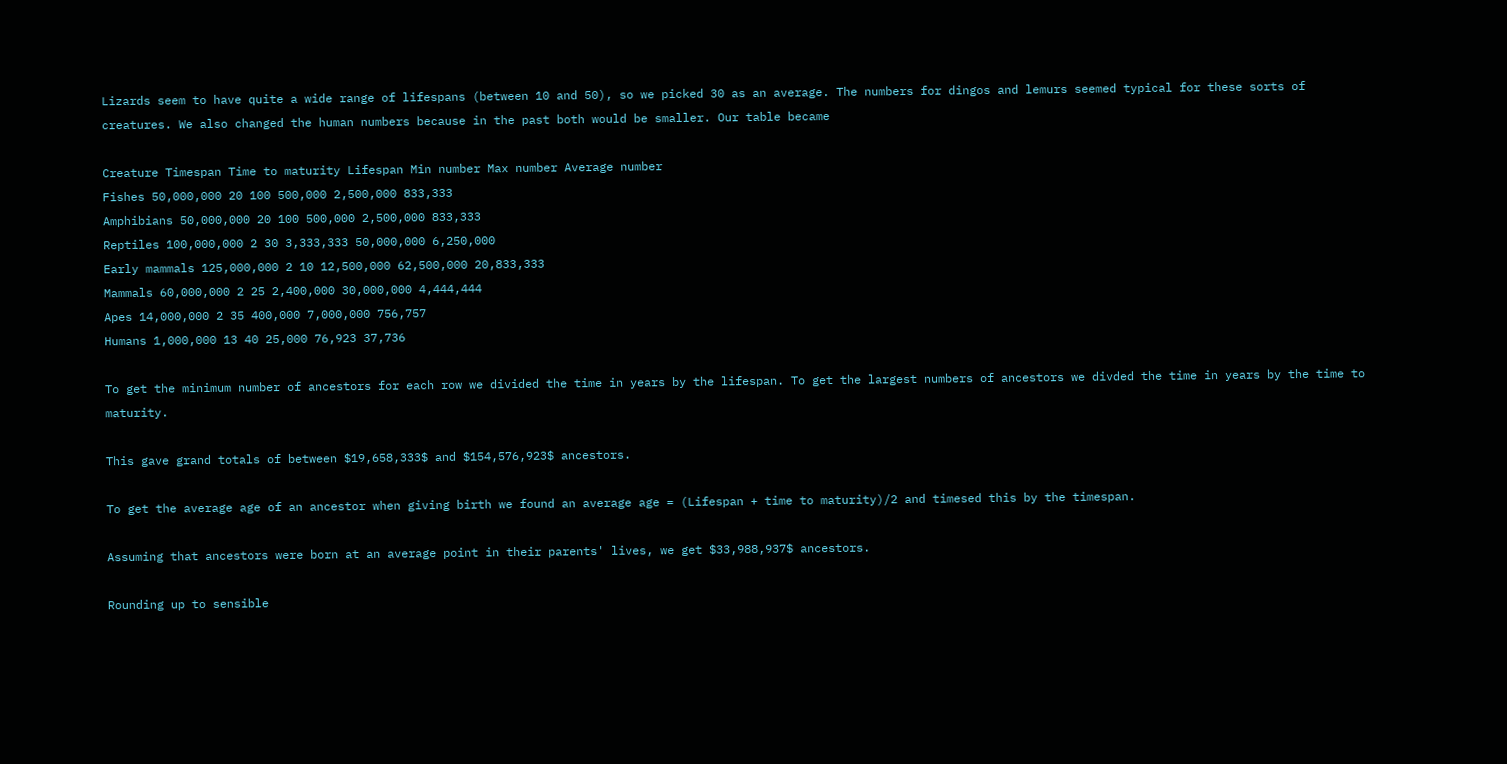Lizards seem to have quite a wide range of lifespans (between 10 and 50), so we picked 30 as an average. The numbers for dingos and lemurs seemed typical for these sorts of creatures. We also changed the human numbers because in the past both would be smaller. Our table became

Creature Timespan Time to maturity Lifespan Min number Max number Average number
Fishes 50,000,000 20 100 500,000 2,500,000 833,333
Amphibians 50,000,000 20 100 500,000 2,500,000 833,333
Reptiles 100,000,000 2 30 3,333,333 50,000,000 6,250,000
Early mammals 125,000,000 2 10 12,500,000 62,500,000 20,833,333
Mammals 60,000,000 2 25 2,400,000 30,000,000 4,444,444
Apes 14,000,000 2 35 400,000 7,000,000 756,757
Humans 1,000,000 13 40 25,000 76,923 37,736

To get the minimum number of ancestors for each row we divided the time in years by the lifespan. To get the largest numbers of ancestors we divded the time in years by the time to maturity.

This gave grand totals of between $19,658,333$ and $154,576,923$ ancestors.

To get the average age of an ancestor when giving birth we found an average age = (Lifespan + time to maturity)/2 and timesed this by the timespan.

Assuming that ancestors were born at an average point in their parents' lives, we get $33,988,937$ ancestors.

Rounding up to sensible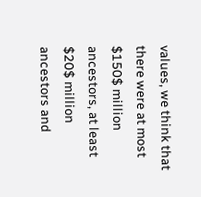values, we think that there were at most $150$ million ancestors, at least $20$ million ancestors and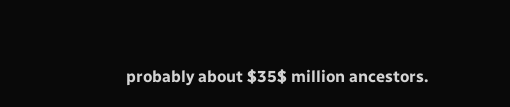probably about $35$ million ancestors.